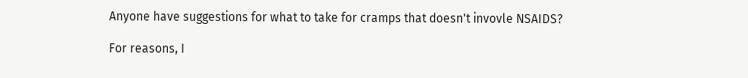Anyone have suggestions for what to take for cramps that doesn't invovle NSAIDS?

For reasons, I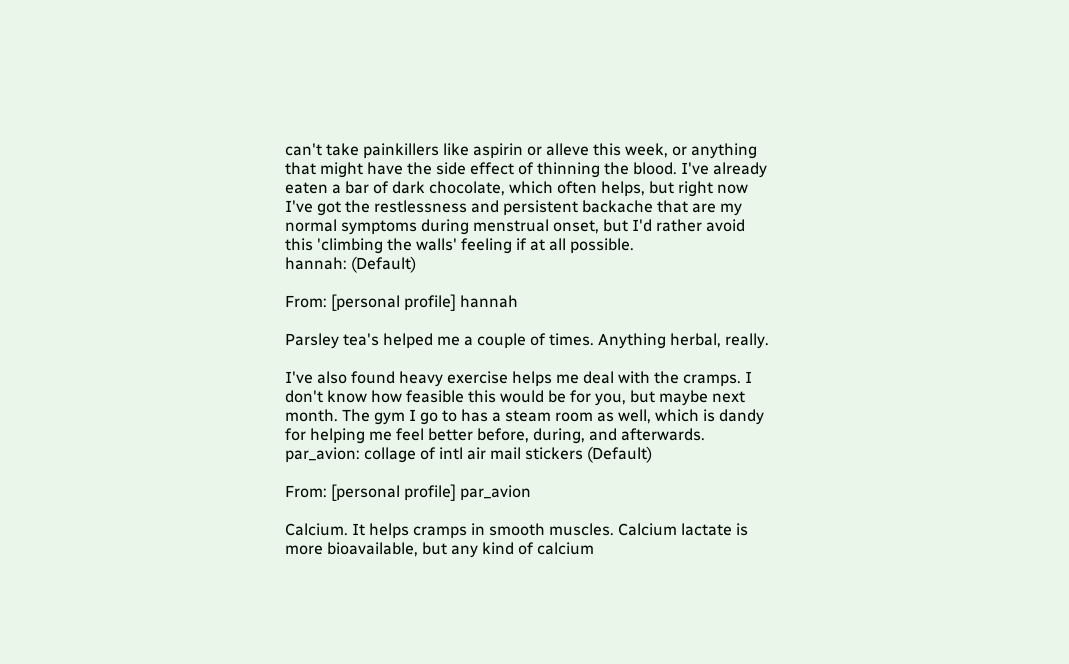can't take painkillers like aspirin or alleve this week, or anything that might have the side effect of thinning the blood. I've already eaten a bar of dark chocolate, which often helps, but right now I've got the restlessness and persistent backache that are my normal symptoms during menstrual onset, but I'd rather avoid this 'climbing the walls' feeling if at all possible.
hannah: (Default)

From: [personal profile] hannah

Parsley tea's helped me a couple of times. Anything herbal, really.

I've also found heavy exercise helps me deal with the cramps. I don't know how feasible this would be for you, but maybe next month. The gym I go to has a steam room as well, which is dandy for helping me feel better before, during, and afterwards.
par_avion: collage of intl air mail stickers (Default)

From: [personal profile] par_avion

Calcium. It helps cramps in smooth muscles. Calcium lactate is more bioavailable, but any kind of calcium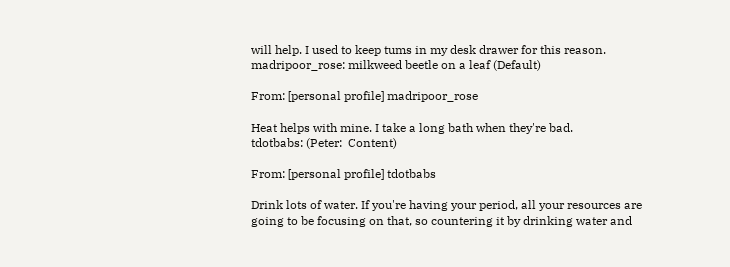will help. I used to keep tums in my desk drawer for this reason.
madripoor_rose: milkweed beetle on a leaf (Default)

From: [personal profile] madripoor_rose

Heat helps with mine. I take a long bath when they're bad.
tdotbabs: (Peter:  Content)

From: [personal profile] tdotbabs

Drink lots of water. If you're having your period, all your resources are going to be focusing on that, so countering it by drinking water and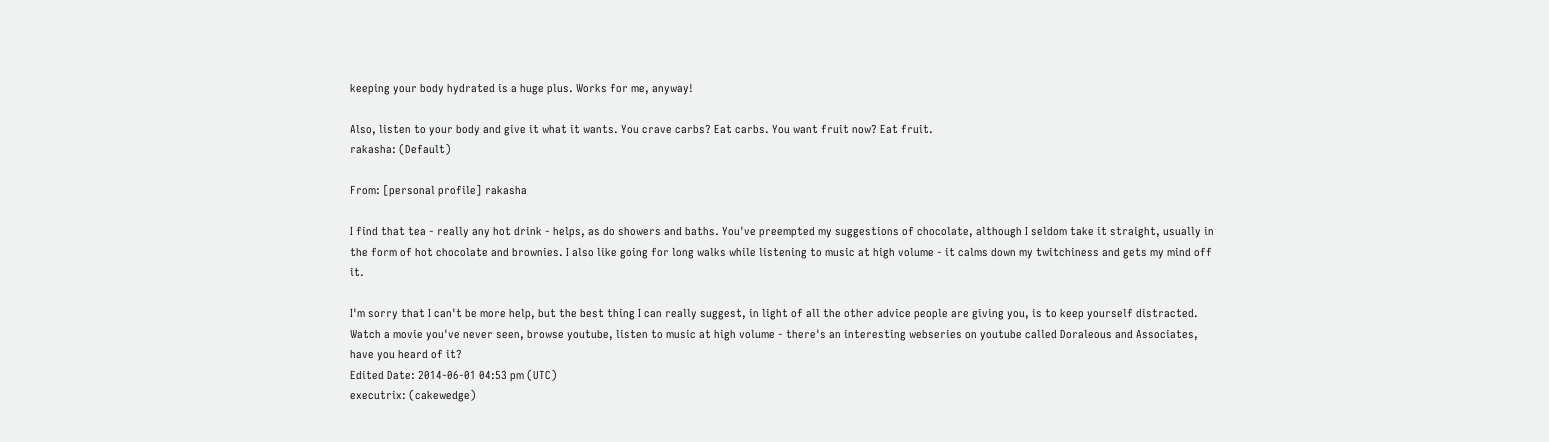keeping your body hydrated is a huge plus. Works for me, anyway!

Also, listen to your body and give it what it wants. You crave carbs? Eat carbs. You want fruit now? Eat fruit.
rakasha: (Default)

From: [personal profile] rakasha

I find that tea - really any hot drink - helps, as do showers and baths. You've preempted my suggestions of chocolate, although I seldom take it straight, usually in the form of hot chocolate and brownies. I also like going for long walks while listening to music at high volume - it calms down my twitchiness and gets my mind off it.

I'm sorry that I can't be more help, but the best thing I can really suggest, in light of all the other advice people are giving you, is to keep yourself distracted. Watch a movie you've never seen, browse youtube, listen to music at high volume - there's an interesting webseries on youtube called Doraleous and Associates, have you heard of it?
Edited Date: 2014-06-01 04:53 pm (UTC)
executrix: (cakewedge)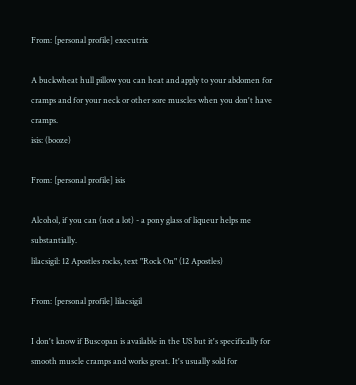From: [personal profile] executrix

A buckwheat hull pillow you can heat and apply to your abdomen for cramps and for your neck or other sore muscles when you don't have cramps.
isis: (booze)

From: [personal profile] isis

Alcohol, if you can (not a lot) - a pony glass of liqueur helps me substantially.
lilacsigil: 12 Apostles rocks, text "Rock On" (12 Apostles)

From: [personal profile] lilacsigil

I don't know if Buscopan is available in the US but it's specifically for smooth muscle cramps and works great. It's usually sold for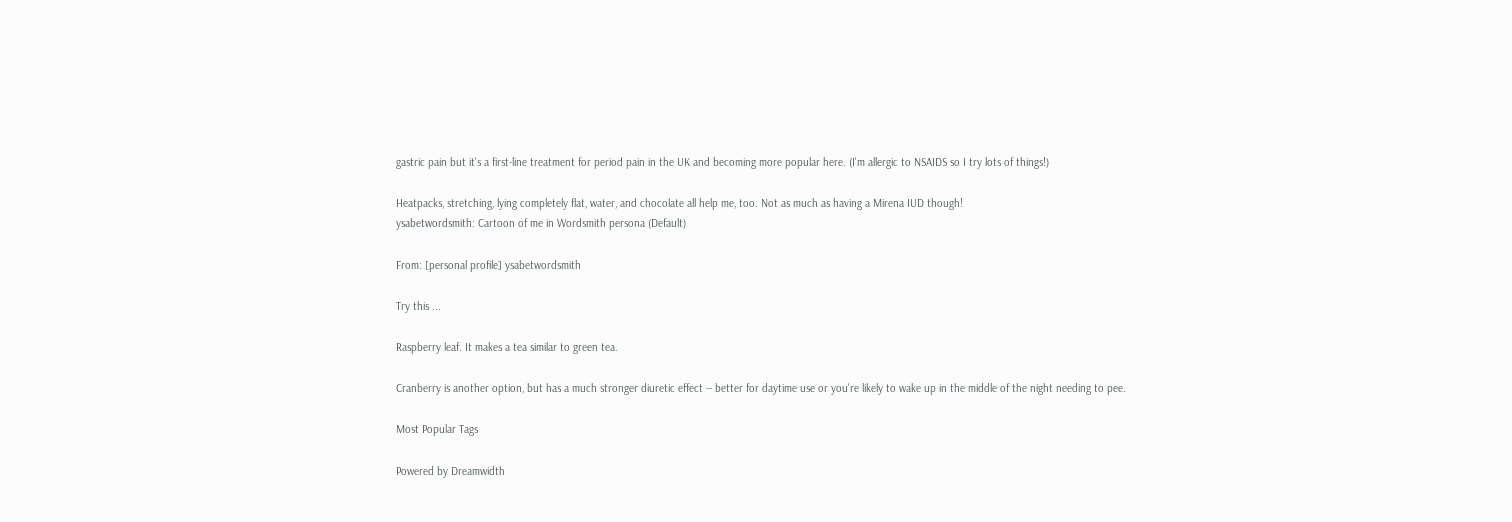gastric pain but it's a first-line treatment for period pain in the UK and becoming more popular here. (I'm allergic to NSAIDS so I try lots of things!)

Heatpacks, stretching, lying completely flat, water, and chocolate all help me, too. Not as much as having a Mirena IUD though!
ysabetwordsmith: Cartoon of me in Wordsmith persona (Default)

From: [personal profile] ysabetwordsmith

Try this ...

Raspberry leaf. It makes a tea similar to green tea.

Cranberry is another option, but has a much stronger diuretic effect -- better for daytime use or you're likely to wake up in the middle of the night needing to pee.

Most Popular Tags

Powered by Dreamwidth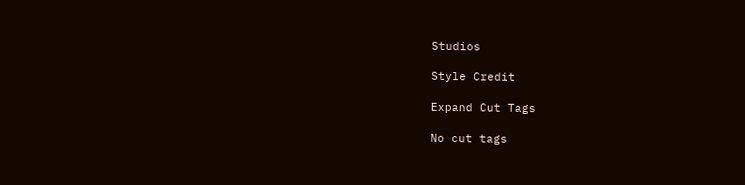Studios

Style Credit

Expand Cut Tags

No cut tags